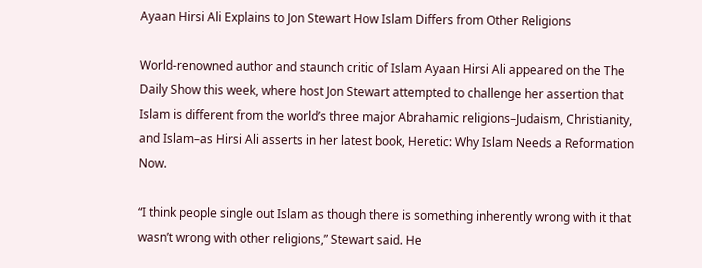Ayaan Hirsi Ali Explains to Jon Stewart How Islam Differs from Other Religions

World-renowned author and staunch critic of Islam Ayaan Hirsi Ali appeared on the The Daily Show this week, where host Jon Stewart attempted to challenge her assertion that Islam is different from the world’s three major Abrahamic religions–Judaism, Christianity, and Islam–as Hirsi Ali asserts in her latest book, Heretic: Why Islam Needs a Reformation Now.

“I think people single out Islam as though there is something inherently wrong with it that wasn’t wrong with other religions,” Stewart said. He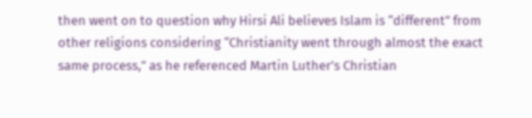then went on to question why Hirsi Ali believes Islam is “different” from other religions considering “Christianity went through almost the exact same process,” as he referenced Martin Luther’s Christian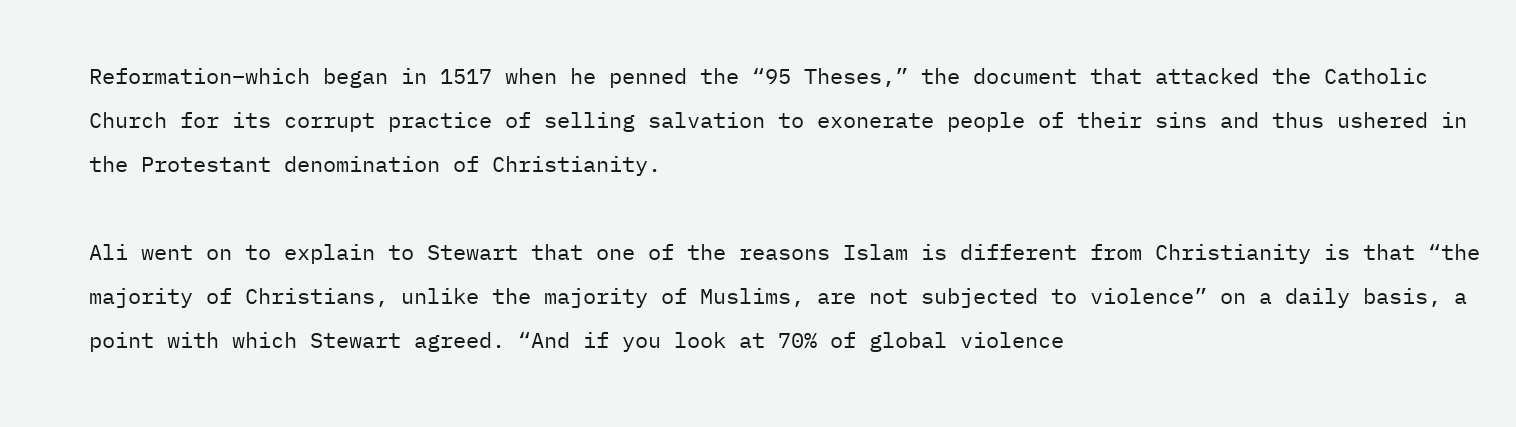Reformation–which began in 1517 when he penned the “95 Theses,” the document that attacked the Catholic Church for its corrupt practice of selling salvation to exonerate people of their sins and thus ushered in the Protestant denomination of Christianity.

Ali went on to explain to Stewart that one of the reasons Islam is different from Christianity is that “the majority of Christians, unlike the majority of Muslims, are not subjected to violence” on a daily basis, a point with which Stewart agreed. “And if you look at 70% of global violence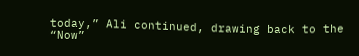today,” Ali continued, drawing back to the “Now”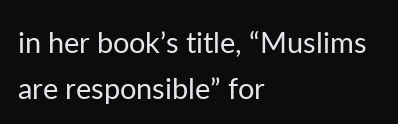in her book’s title, “Muslims are responsible” for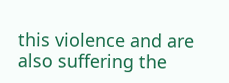this violence and are also suffering the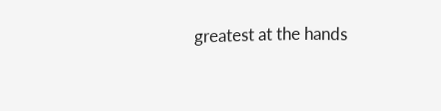greatest at the hands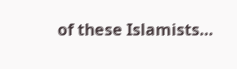of these Islamists…